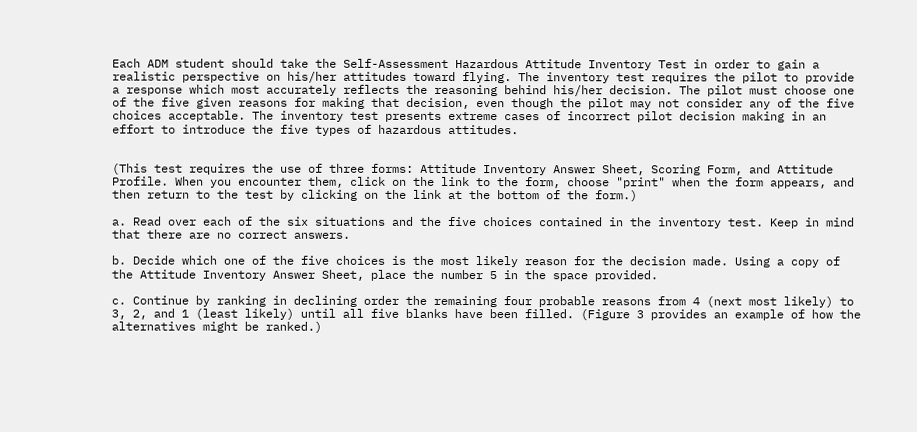Each ADM student should take the Self-Assessment Hazardous Attitude Inventory Test in order to gain a realistic perspective on his/her attitudes toward flying. The inventory test requires the pilot to provide a response which most accurately reflects the reasoning behind his/her decision. The pilot must choose one of the five given reasons for making that decision, even though the pilot may not consider any of the five choices acceptable. The inventory test presents extreme cases of incorrect pilot decision making in an effort to introduce the five types of hazardous attitudes.


(This test requires the use of three forms: Attitude Inventory Answer Sheet, Scoring Form, and Attitude Profile. When you encounter them, click on the link to the form, choose "print" when the form appears, and then return to the test by clicking on the link at the bottom of the form.)

a. Read over each of the six situations and the five choices contained in the inventory test. Keep in mind that there are no correct answers.

b. Decide which one of the five choices is the most likely reason for the decision made. Using a copy of the Attitude Inventory Answer Sheet, place the number 5 in the space provided.

c. Continue by ranking in declining order the remaining four probable reasons from 4 (next most likely) to 3, 2, and 1 (least likely) until all five blanks have been filled. (Figure 3 provides an example of how the alternatives might be ranked.)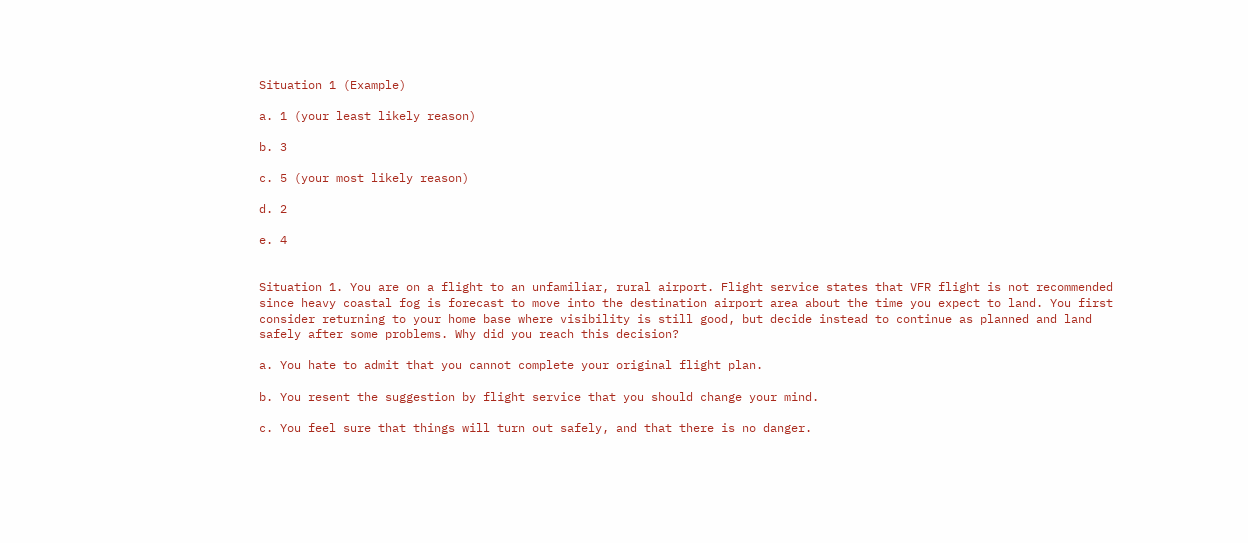Situation 1 (Example)

a. 1 (your least likely reason)

b. 3

c. 5 (your most likely reason)

d. 2

e. 4


Situation 1. You are on a flight to an unfamiliar, rural airport. Flight service states that VFR flight is not recommended since heavy coastal fog is forecast to move into the destination airport area about the time you expect to land. You first consider returning to your home base where visibility is still good, but decide instead to continue as planned and land safely after some problems. Why did you reach this decision?

a. You hate to admit that you cannot complete your original flight plan.

b. You resent the suggestion by flight service that you should change your mind.

c. You feel sure that things will turn out safely, and that there is no danger.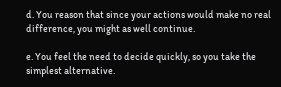d. You reason that since your actions would make no real difference, you might as well continue.

e. You feel the need to decide quickly, so you take the simplest alternative.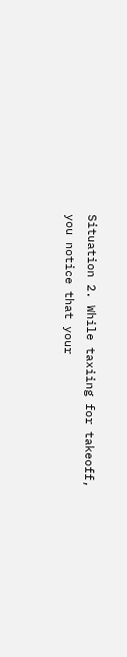Situation 2. While taxiing for takeoff, you notice that your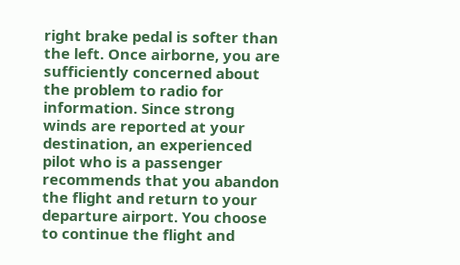right brake pedal is softer than the left. Once airborne, you are sufficiently concerned about the problem to radio for information. Since strong winds are reported at your destination, an experienced pilot who is a passenger recommends that you abandon the flight and return to your departure airport. You choose to continue the flight and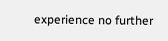experience no further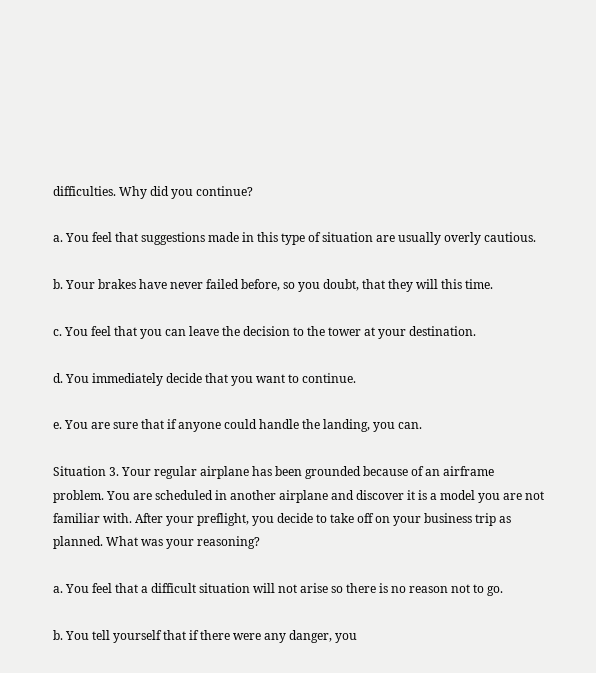difficulties. Why did you continue?

a. You feel that suggestions made in this type of situation are usually overly cautious.

b. Your brakes have never failed before, so you doubt, that they will this time.

c. You feel that you can leave the decision to the tower at your destination.

d. You immediately decide that you want to continue.

e. You are sure that if anyone could handle the landing, you can.

Situation 3. Your regular airplane has been grounded because of an airframe problem. You are scheduled in another airplane and discover it is a model you are not familiar with. After your preflight, you decide to take off on your business trip as planned. What was your reasoning?

a. You feel that a difficult situation will not arise so there is no reason not to go.

b. You tell yourself that if there were any danger, you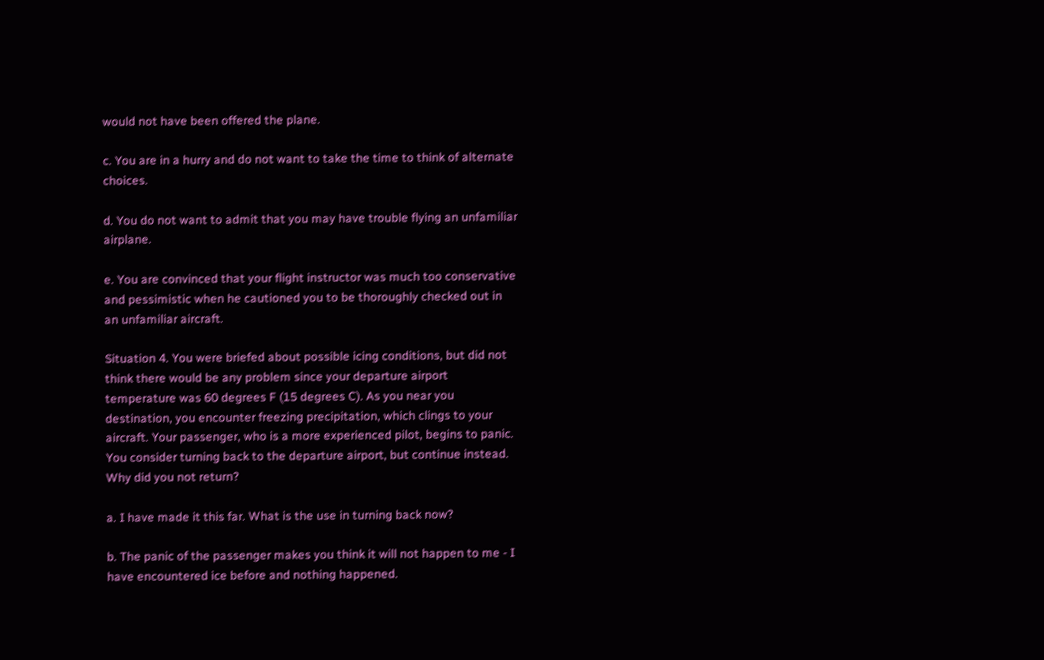would not have been offered the plane.

c. You are in a hurry and do not want to take the time to think of alternate choices.

d. You do not want to admit that you may have trouble flying an unfamiliar airplane.

e. You are convinced that your flight instructor was much too conservative and pessimistic when he cautioned you to be thoroughly checked out in an unfamiliar aircraft.

Situation 4. You were briefed about possible icing conditions, but did not think there would be any problem since your departure airport temperature was 60 degrees F (15 degrees C). As you near you destination, you encounter freezing precipitation, which clings to your aircraft. Your passenger, who is a more experienced pilot, begins to panic. You consider turning back to the departure airport, but continue instead. Why did you not return?

a. I have made it this far. What is the use in turning back now?

b. The panic of the passenger makes you think it will not happen to me - I have encountered ice before and nothing happened.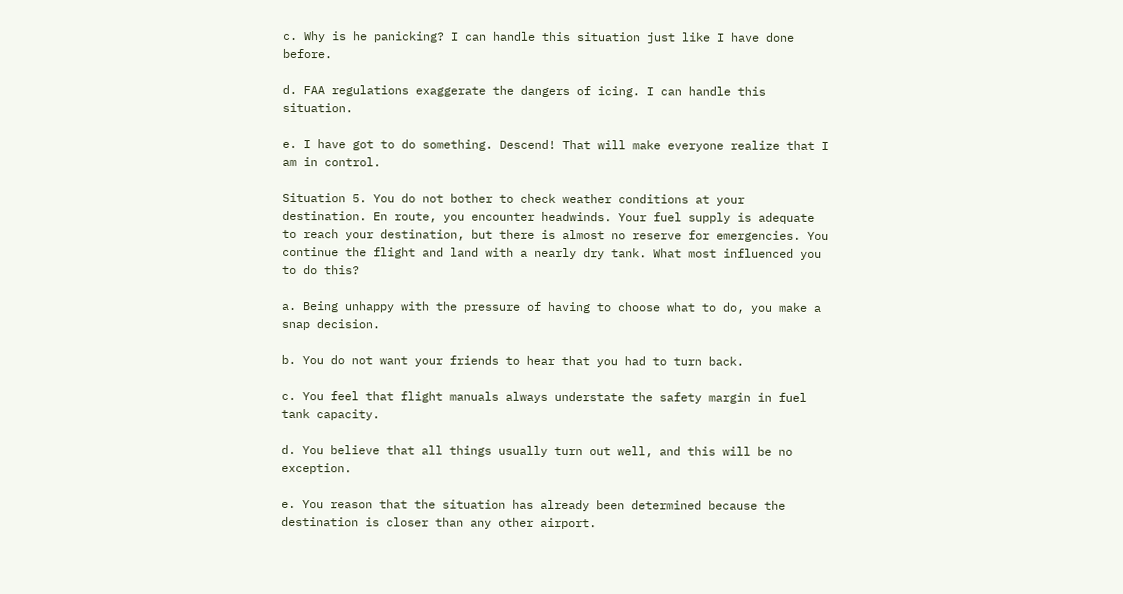c. Why is he panicking? I can handle this situation just like I have done before.

d. FAA regulations exaggerate the dangers of icing. I can handle this situation.

e. I have got to do something. Descend! That will make everyone realize that I am in control.

Situation 5. You do not bother to check weather conditions at your destination. En route, you encounter headwinds. Your fuel supply is adequate to reach your destination, but there is almost no reserve for emergencies. You continue the flight and land with a nearly dry tank. What most influenced you to do this?

a. Being unhappy with the pressure of having to choose what to do, you make a snap decision.

b. You do not want your friends to hear that you had to turn back.

c. You feel that flight manuals always understate the safety margin in fuel tank capacity.

d. You believe that all things usually turn out well, and this will be no exception.

e. You reason that the situation has already been determined because the destination is closer than any other airport.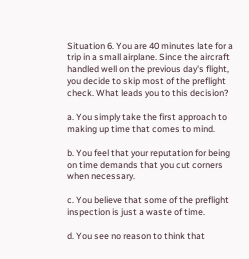Situation 6. You are 40 minutes late for a trip in a small airplane. Since the aircraft handled well on the previous day's flight, you decide to skip most of the preflight check. What leads you to this decision?

a. You simply take the first approach to making up time that comes to mind.

b. You feel that your reputation for being on time demands that you cut corners when necessary.

c. You believe that some of the preflight inspection is just a waste of time.

d. You see no reason to think that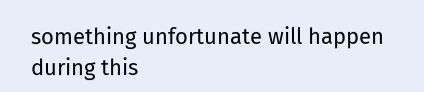something unfortunate will happen during this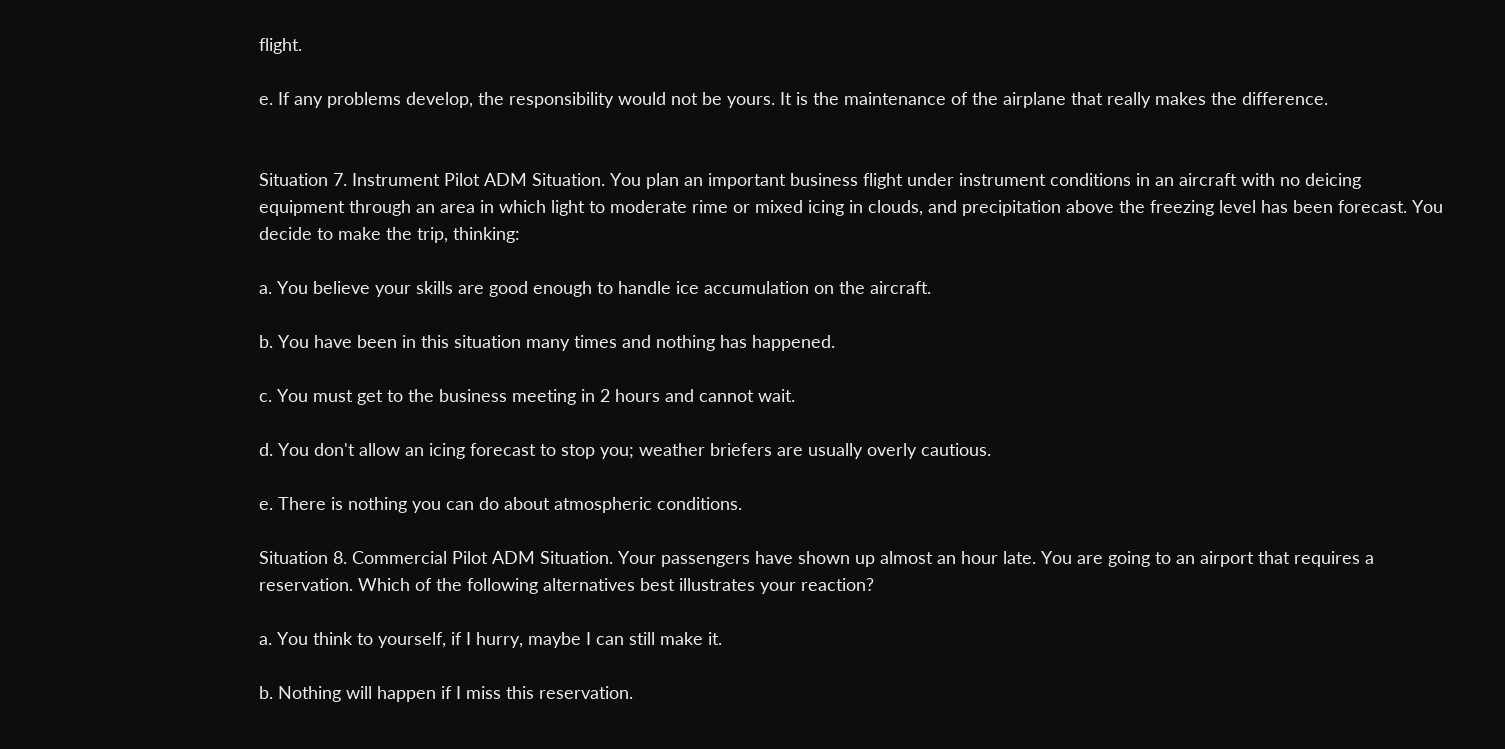flight.

e. If any problems develop, the responsibility would not be yours. It is the maintenance of the airplane that really makes the difference.


Situation 7. Instrument Pilot ADM Situation. You plan an important business flight under instrument conditions in an aircraft with no deicing equipment through an area in which light to moderate rime or mixed icing in clouds, and precipitation above the freezing level has been forecast. You decide to make the trip, thinking:

a. You believe your skills are good enough to handle ice accumulation on the aircraft.

b. You have been in this situation many times and nothing has happened.

c. You must get to the business meeting in 2 hours and cannot wait.

d. You don't allow an icing forecast to stop you; weather briefers are usually overly cautious.

e. There is nothing you can do about atmospheric conditions.

Situation 8. Commercial Pilot ADM Situation. Your passengers have shown up almost an hour late. You are going to an airport that requires a reservation. Which of the following alternatives best illustrates your reaction?

a. You think to yourself, if I hurry, maybe I can still make it.

b. Nothing will happen if I miss this reservation.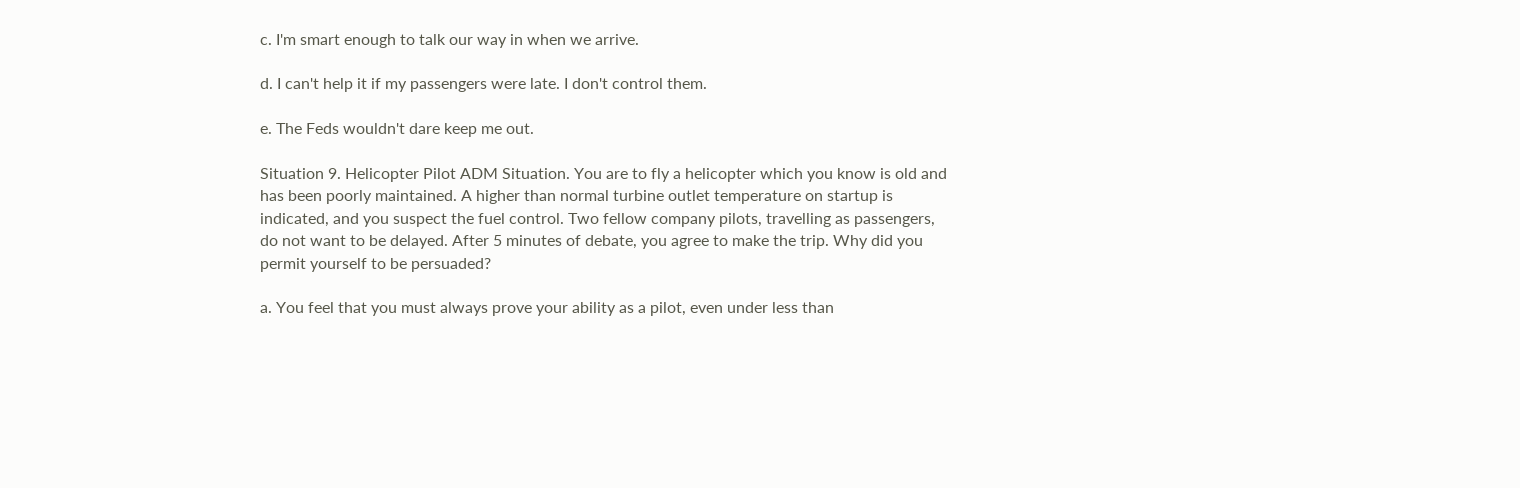c. I'm smart enough to talk our way in when we arrive.

d. I can't help it if my passengers were late. I don't control them.

e. The Feds wouldn't dare keep me out.

Situation 9. Helicopter Pilot ADM Situation. You are to fly a helicopter which you know is old and has been poorly maintained. A higher than normal turbine outlet temperature on startup is indicated, and you suspect the fuel control. Two fellow company pilots, travelling as passengers, do not want to be delayed. After 5 minutes of debate, you agree to make the trip. Why did you permit yourself to be persuaded?

a. You feel that you must always prove your ability as a pilot, even under less than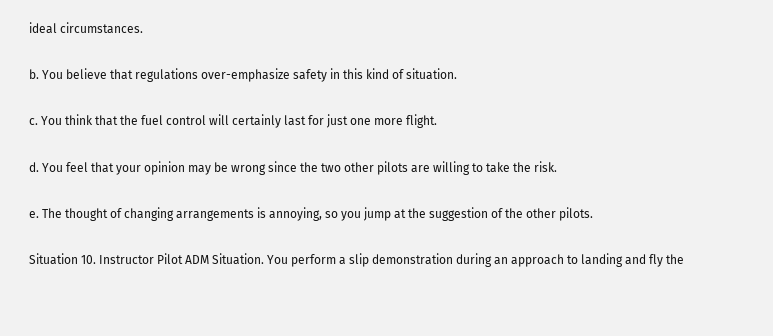ideal circumstances.

b. You believe that regulations over-emphasize safety in this kind of situation.

c. You think that the fuel control will certainly last for just one more flight.

d. You feel that your opinion may be wrong since the two other pilots are willing to take the risk.

e. The thought of changing arrangements is annoying, so you jump at the suggestion of the other pilots.

Situation 10. Instructor Pilot ADM Situation. You perform a slip demonstration during an approach to landing and fly the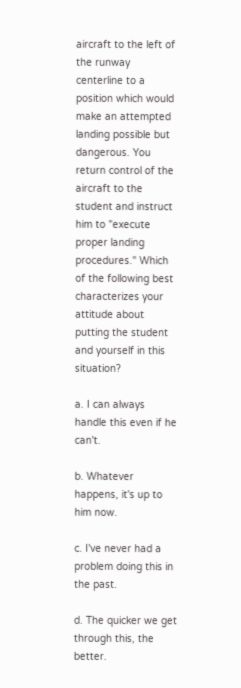aircraft to the left of the runway centerline to a position which would make an attempted landing possible but dangerous. You return control of the aircraft to the student and instruct him to "execute proper landing procedures." Which of the following best characterizes your attitude about putting the student and yourself in this situation?

a. I can always handle this even if he can't.

b. Whatever happens, it's up to him now.

c. I've never had a problem doing this in the past.

d. The quicker we get through this, the better.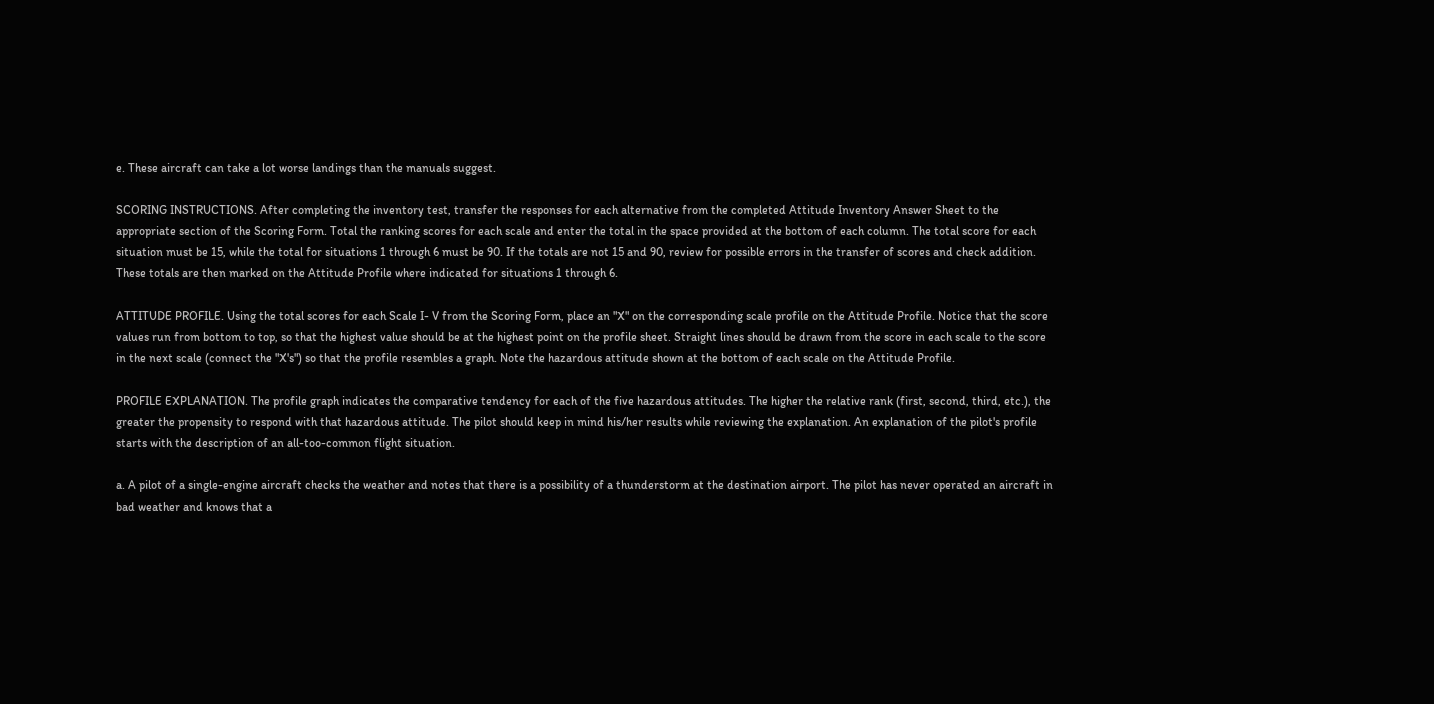e. These aircraft can take a lot worse landings than the manuals suggest.

SCORING INSTRUCTIONS. After completing the inventory test, transfer the responses for each alternative from the completed Attitude Inventory Answer Sheet to the appropriate section of the Scoring Form. Total the ranking scores for each scale and enter the total in the space provided at the bottom of each column. The total score for each situation must be 15, while the total for situations 1 through 6 must be 90. If the totals are not 15 and 90, review for possible errors in the transfer of scores and check addition. These totals are then marked on the Attitude Profile where indicated for situations 1 through 6.

ATTITUDE PROFILE. Using the total scores for each Scale I- V from the Scoring Form, place an "X" on the corresponding scale profile on the Attitude Profile. Notice that the score values run from bottom to top, so that the highest value should be at the highest point on the profile sheet. Straight lines should be drawn from the score in each scale to the score in the next scale (connect the "X's") so that the profile resembles a graph. Note the hazardous attitude shown at the bottom of each scale on the Attitude Profile.

PROFILE EXPLANATION. The profile graph indicates the comparative tendency for each of the five hazardous attitudes. The higher the relative rank (first, second, third, etc.), the greater the propensity to respond with that hazardous attitude. The pilot should keep in mind his/her results while reviewing the explanation. An explanation of the pilot's profile starts with the description of an all-too-common flight situation.

a. A pilot of a single-engine aircraft checks the weather and notes that there is a possibility of a thunderstorm at the destination airport. The pilot has never operated an aircraft in bad weather and knows that a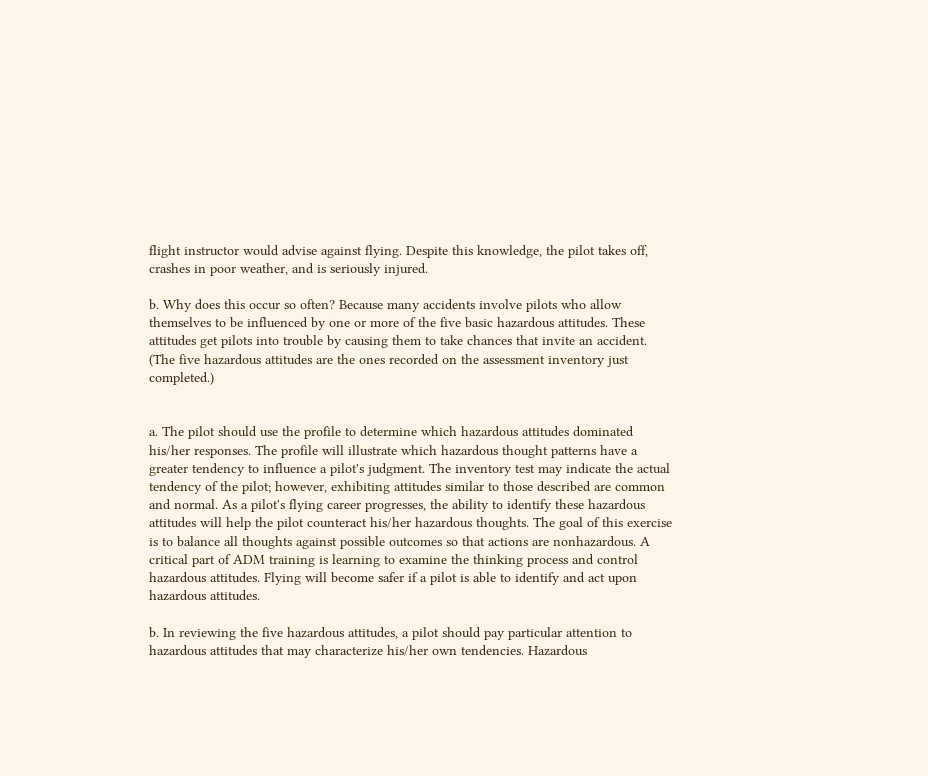flight instructor would advise against flying. Despite this knowledge, the pilot takes off, crashes in poor weather, and is seriously injured.

b. Why does this occur so often? Because many accidents involve pilots who allow themselves to be influenced by one or more of the five basic hazardous attitudes. These attitudes get pilots into trouble by causing them to take chances that invite an accident. (The five hazardous attitudes are the ones recorded on the assessment inventory just completed.)


a. The pilot should use the profile to determine which hazardous attitudes dominated his/her responses. The profile will illustrate which hazardous thought patterns have a greater tendency to influence a pilot's judgment. The inventory test may indicate the actual tendency of the pilot; however, exhibiting attitudes similar to those described are common and normal. As a pilot's flying career progresses, the ability to identify these hazardous attitudes will help the pilot counteract his/her hazardous thoughts. The goal of this exercise is to balance all thoughts against possible outcomes so that actions are nonhazardous. A critical part of ADM training is learning to examine the thinking process and control hazardous attitudes. Flying will become safer if a pilot is able to identify and act upon hazardous attitudes.

b. In reviewing the five hazardous attitudes, a pilot should pay particular attention to hazardous attitudes that may characterize his/her own tendencies. Hazardous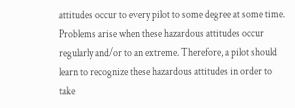attitudes occur to every pilot to some degree at some time. Problems arise when these hazardous attitudes occur regularly and/or to an extreme. Therefore, a pilot should learn to recognize these hazardous attitudes in order to take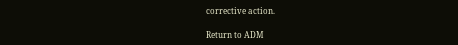corrective action.

Return to ADM